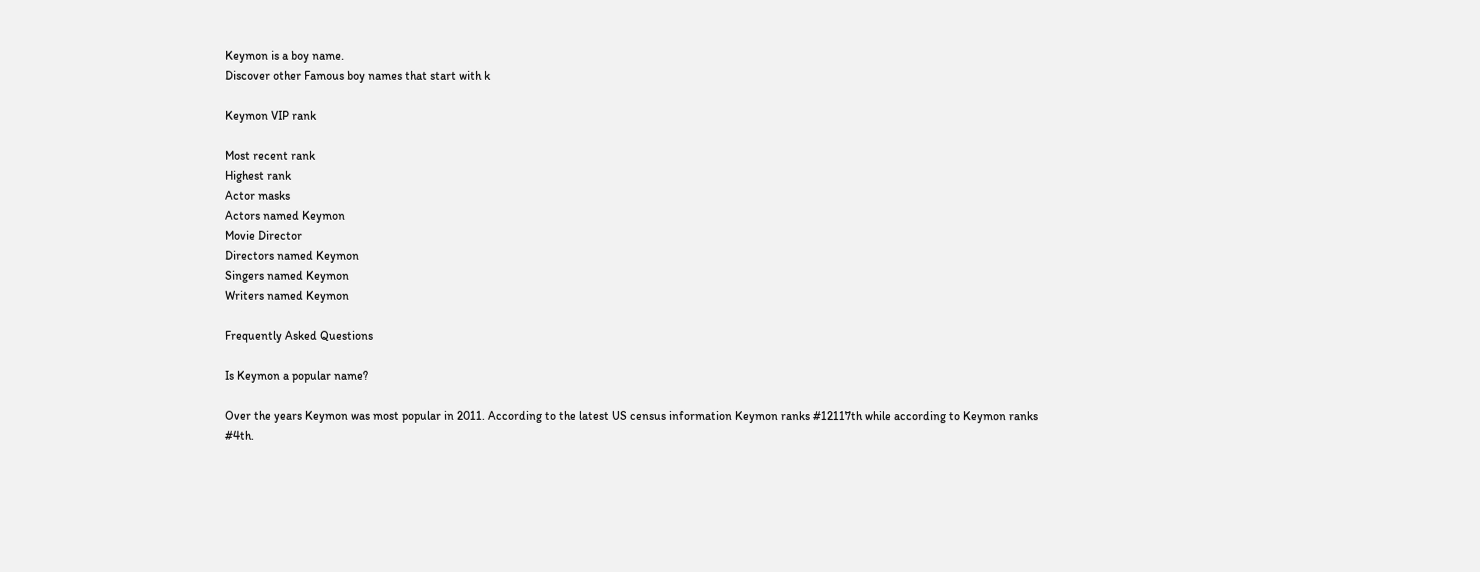Keymon is a boy name.
Discover other Famous boy names that start with k

Keymon VIP rank

Most recent rank
Highest rank
Actor masks
Actors named Keymon
Movie Director
Directors named Keymon
Singers named Keymon
Writers named Keymon

Frequently Asked Questions

Is Keymon a popular name?

Over the years Keymon was most popular in 2011. According to the latest US census information Keymon ranks #12117th while according to Keymon ranks #4th.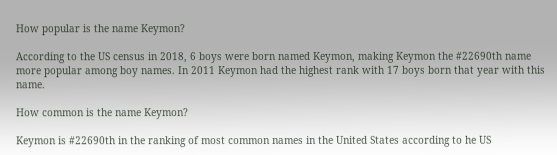How popular is the name Keymon?

According to the US census in 2018, 6 boys were born named Keymon, making Keymon the #22690th name more popular among boy names. In 2011 Keymon had the highest rank with 17 boys born that year with this name.

How common is the name Keymon?

Keymon is #22690th in the ranking of most common names in the United States according to he US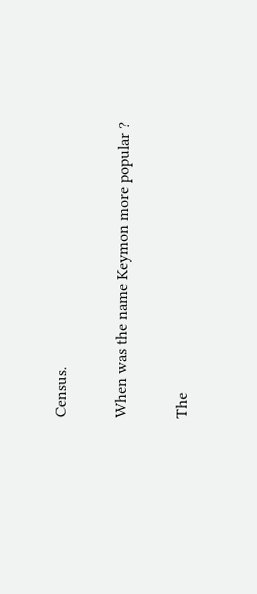Census.

When was the name Keymon more popular ?

The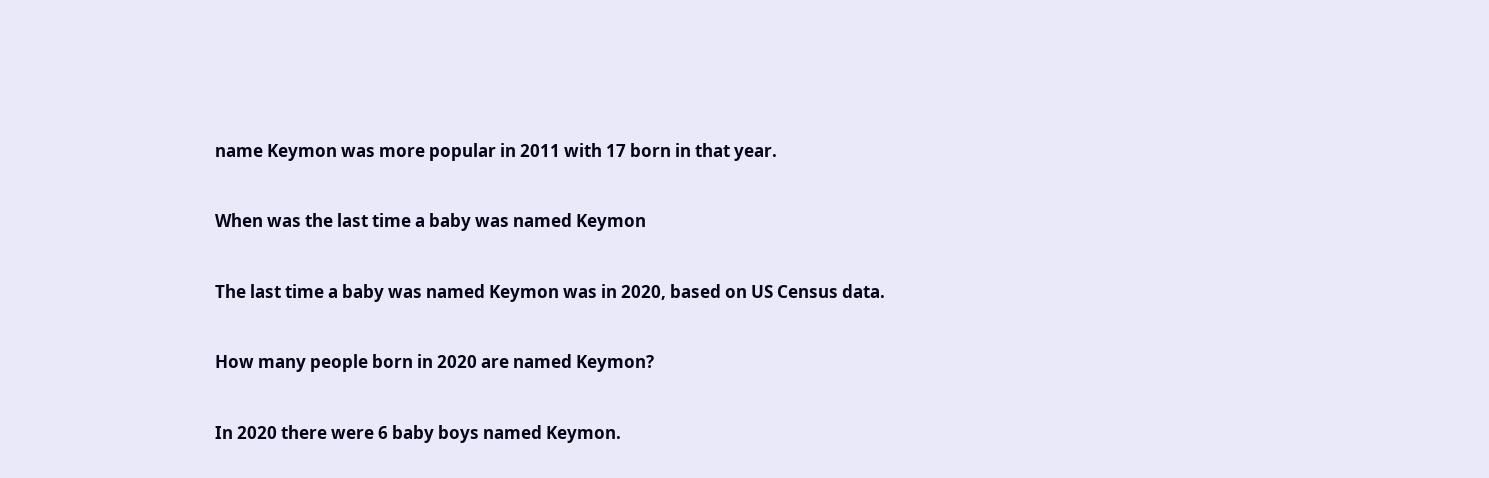name Keymon was more popular in 2011 with 17 born in that year.

When was the last time a baby was named Keymon

The last time a baby was named Keymon was in 2020, based on US Census data.

How many people born in 2020 are named Keymon?

In 2020 there were 6 baby boys named Keymon.